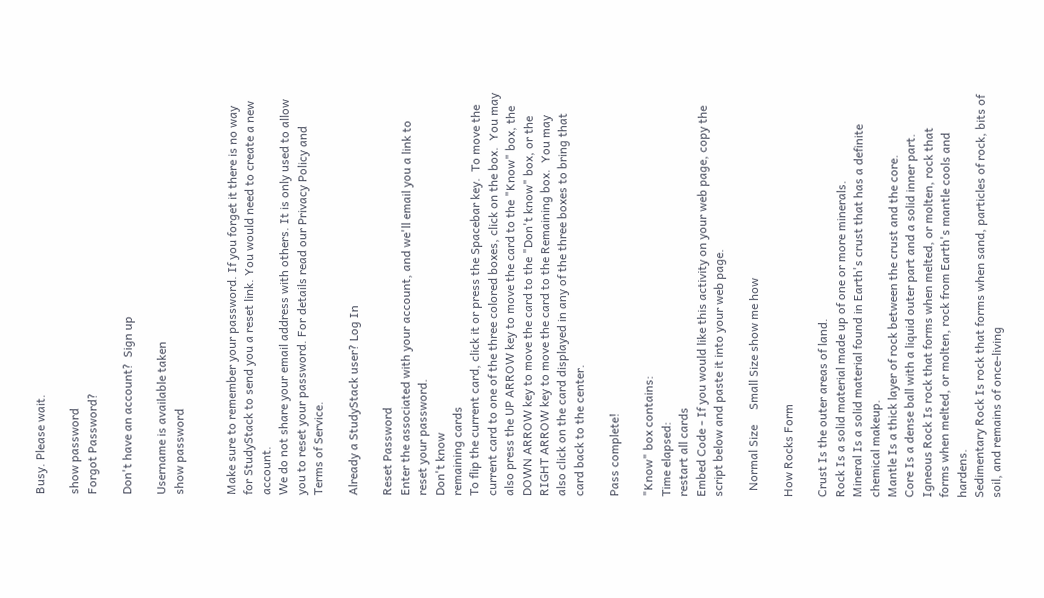Busy. Please wait.

show password
Forgot Password?

Don't have an account?  Sign up

Username is available taken
show password


Make sure to remember your password. If you forget it there is no way for StudyStack to send you a reset link. You would need to create a new account.
We do not share your email address with others. It is only used to allow you to reset your password. For details read our Privacy Policy and Terms of Service.

Already a StudyStack user? Log In

Reset Password
Enter the associated with your account, and we'll email you a link to reset your password.
Don't know
remaining cards
To flip the current card, click it or press the Spacebar key.  To move the current card to one of the three colored boxes, click on the box.  You may also press the UP ARROW key to move the card to the "Know" box, the DOWN ARROW key to move the card to the "Don't know" box, or the RIGHT ARROW key to move the card to the Remaining box.  You may also click on the card displayed in any of the three boxes to bring that card back to the center.

Pass complete!

"Know" box contains:
Time elapsed:
restart all cards
Embed Code - If you would like this activity on your web page, copy the script below and paste it into your web page.

  Normal Size     Small Size show me how

How Rocks Form

Crust Is the outer areas of land.
Rock Is a solid material made up of one or more minerals.
Mineral Is a solid material found in Earth's crust that has a definite chemical makeup.
Mantle Is a thick layer of rock between the crust and the core.
Core Is a dense ball with a liquid outer part and a solid inner part.
Igneous Rock Is rock that forms when melted, or molten, rock that forms when melted, or molten, rock from Earth's mantle cools and hardens.
Sedimentary Rock Is rock that forms when sand, particles of rock, bits of soil, and remains of once-living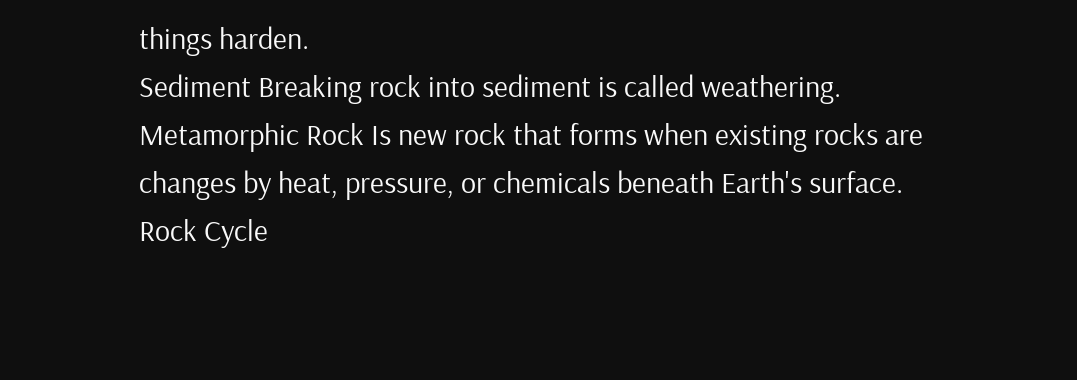things harden.
Sediment Breaking rock into sediment is called weathering.
Metamorphic Rock Is new rock that forms when existing rocks are changes by heat, pressure, or chemicals beneath Earth's surface.
Rock Cycle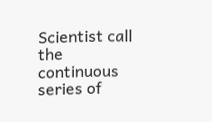Scientist call the continuous series of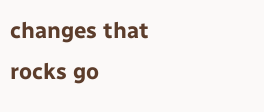changes that rocks go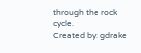through the rock cycle.
Created by: gdrake